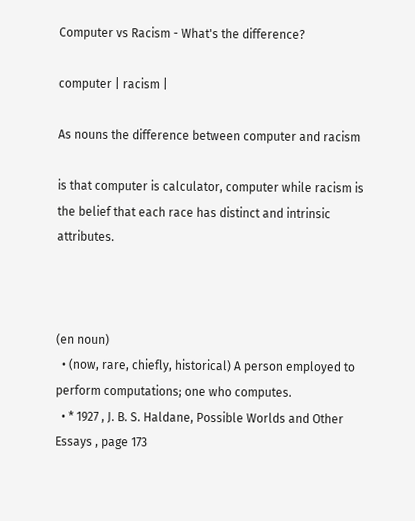Computer vs Racism - What's the difference?

computer | racism |

As nouns the difference between computer and racism

is that computer is calculator, computer while racism is the belief that each race has distinct and intrinsic attributes.



(en noun)
  • (now, rare, chiefly, historical) A person employed to perform computations; one who computes.
  • * 1927 , J. B. S. Haldane, Possible Worlds and Other Essays , page 173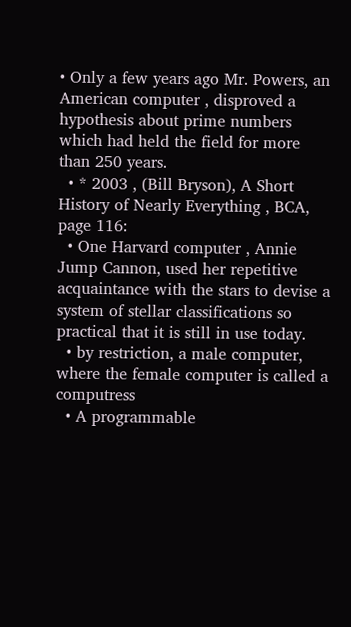• Only a few years ago Mr. Powers, an American computer , disproved a hypothesis about prime numbers which had held the field for more than 250 years.
  • * 2003 , (Bill Bryson), A Short History of Nearly Everything , BCA, page 116:
  • One Harvard computer , Annie Jump Cannon, used her repetitive acquaintance with the stars to devise a system of stellar classifications so practical that it is still in use today.
  • by restriction, a male computer, where the female computer is called a computress
  • A programmable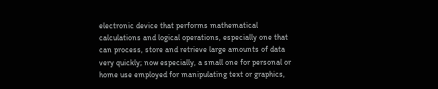electronic device that performs mathematical calculations and logical operations, especially one that can process, store and retrieve large amounts of data very quickly; now especially, a small one for personal or home use employed for manipulating text or graphics,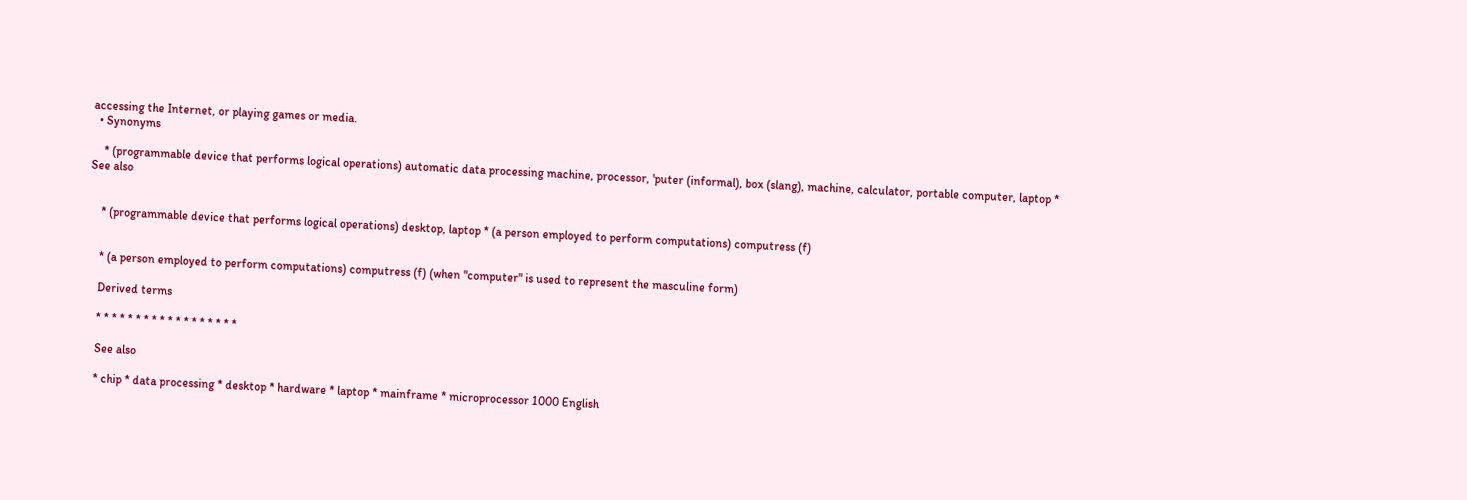accessing the Internet, or playing games or media.
  • Synonyms

    * (programmable device that performs logical operations) automatic data processing machine, processor, 'puter (informal), box (slang), machine, calculator, portable computer, laptop * See also


    * (programmable device that performs logical operations) desktop, laptop * (a person employed to perform computations) computress (f)


    * (a person employed to perform computations) computress (f) (when "computer" is used to represent the masculine form)

    Derived terms

    * * * * * * * * * * * * * * * * * *

    See also

    * chip * data processing * desktop * hardware * laptop * mainframe * microprocessor 1000 English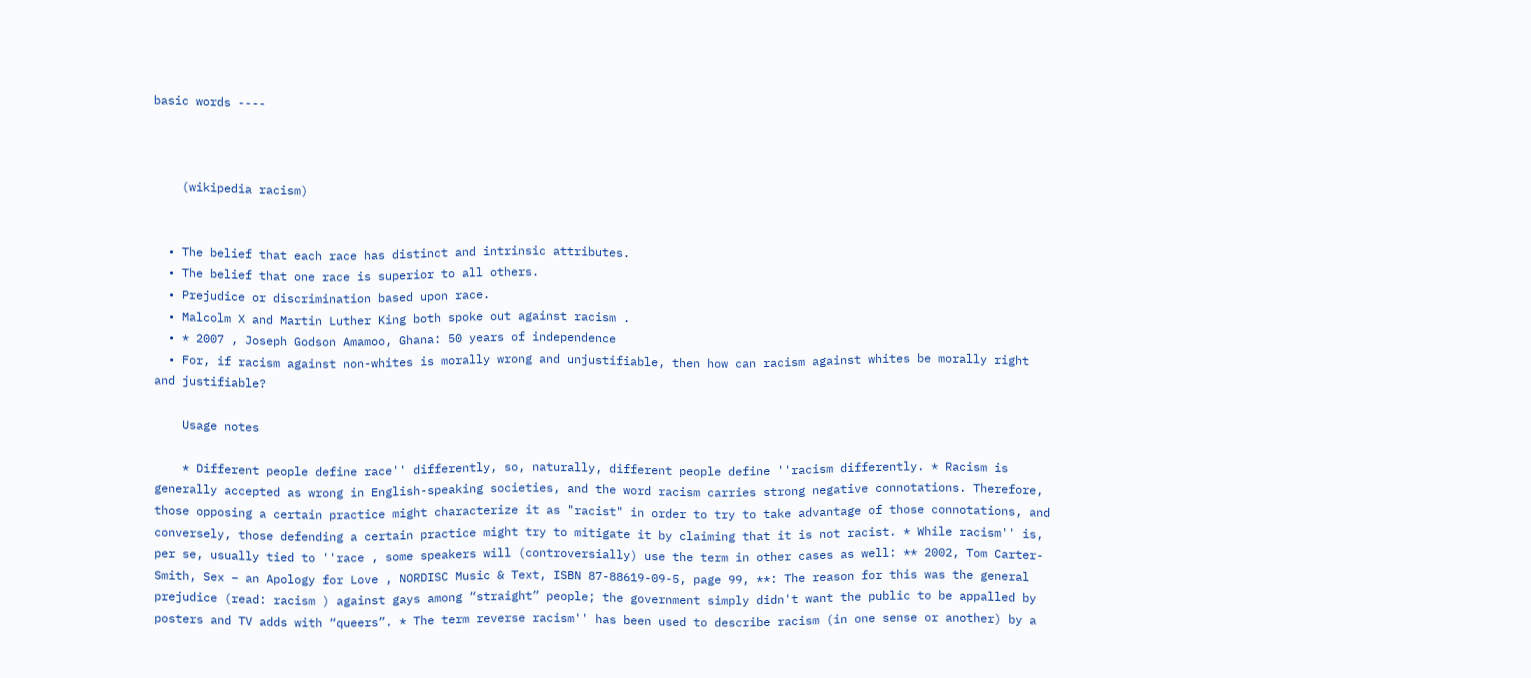basic words ----



    (wikipedia racism)


  • The belief that each race has distinct and intrinsic attributes.
  • The belief that one race is superior to all others.
  • Prejudice or discrimination based upon race.
  • Malcolm X and Martin Luther King both spoke out against racism .
  • * 2007 , Joseph Godson Amamoo, Ghana: 50 years of independence
  • For, if racism against non-whites is morally wrong and unjustifiable, then how can racism against whites be morally right and justifiable?

    Usage notes

    * Different people define race'' differently, so, naturally, different people define ''racism differently. * Racism is generally accepted as wrong in English-speaking societies, and the word racism carries strong negative connotations. Therefore, those opposing a certain practice might characterize it as "racist" in order to try to take advantage of those connotations, and conversely, those defending a certain practice might try to mitigate it by claiming that it is not racist. * While racism'' is, per se, usually tied to ''race , some speakers will (controversially) use the term in other cases as well: ** 2002, Tom Carter-Smith, Sex – an Apology for Love , NORDISC Music & Text, ISBN 87-88619-09-5, page 99, **: The reason for this was the general prejudice (read: racism ) against gays among “straight” people; the government simply didn't want the public to be appalled by posters and TV adds with “queers”. * The term reverse racism'' has been used to describe racism (in one sense or another) by a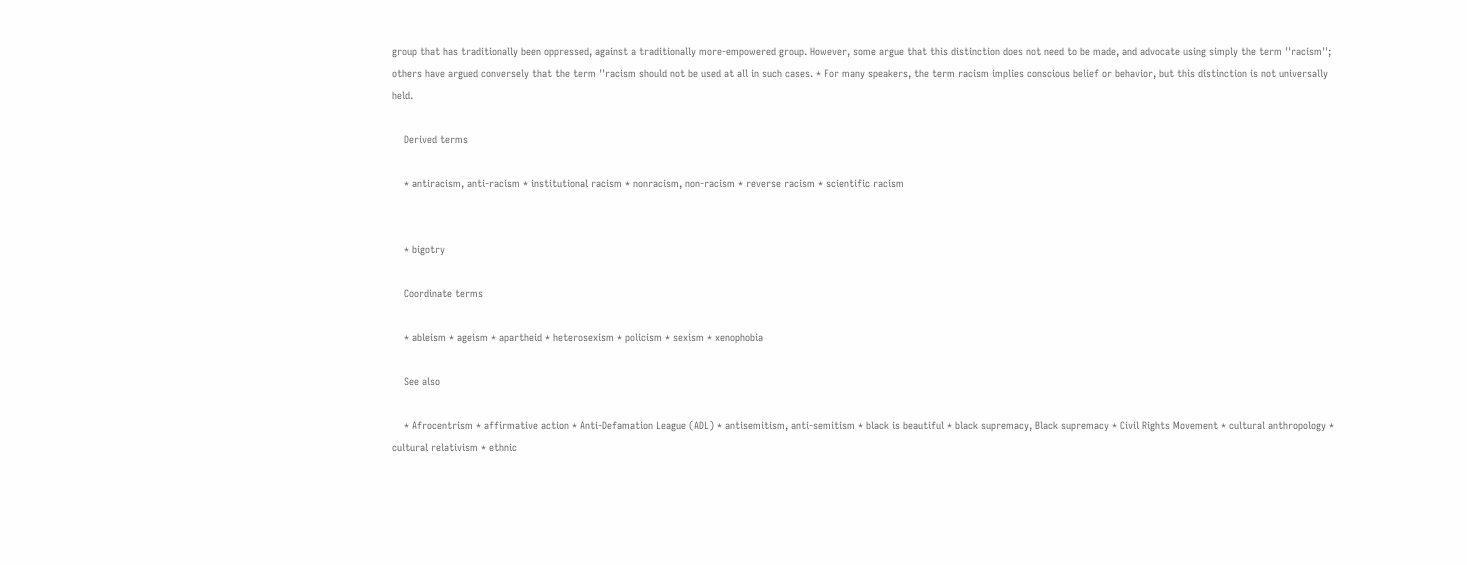group that has traditionally been oppressed, against a traditionally more-empowered group. However, some argue that this distinction does not need to be made, and advocate using simply the term ''racism''; others have argued conversely that the term ''racism should not be used at all in such cases. * For many speakers, the term racism implies conscious belief or behavior, but this distinction is not universally held.

    Derived terms

    * antiracism, anti-racism * institutional racism * nonracism, non-racism * reverse racism * scientific racism


    * bigotry

    Coordinate terms

    * ableism * ageism * apartheid * heterosexism * policism * sexism * xenophobia

    See also

    * Afrocentrism * affirmative action * Anti-Defamation League (ADL) * antisemitism, anti-semitism * black is beautiful * black supremacy, Black supremacy * Civil Rights Movement * cultural anthropology * cultural relativism * ethnic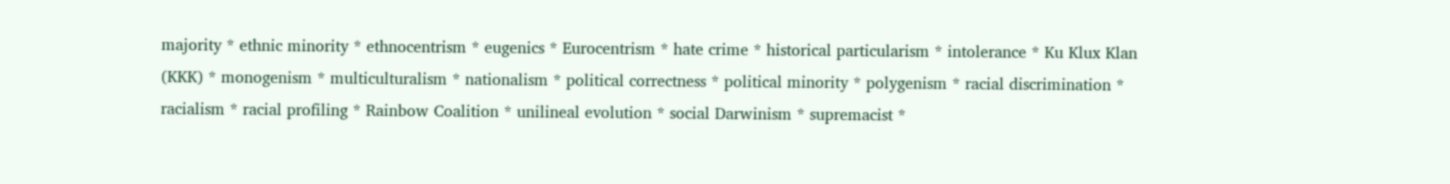majority * ethnic minority * ethnocentrism * eugenics * Eurocentrism * hate crime * historical particularism * intolerance * Ku Klux Klan (KKK) * monogenism * multiculturalism * nationalism * political correctness * political minority * polygenism * racial discrimination * racialism * racial profiling * Rainbow Coalition * unilineal evolution * social Darwinism * supremacist *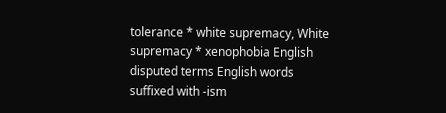tolerance * white supremacy, White supremacy * xenophobia English disputed terms English words suffixed with -ism